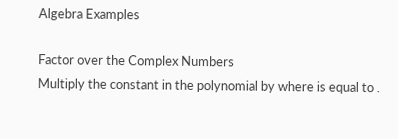Algebra Examples

Factor over the Complex Numbers
Multiply the constant in the polynomial by where is equal to .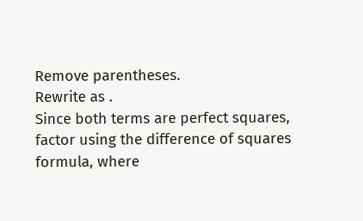Remove parentheses.
Rewrite as .
Since both terms are perfect squares, factor using the difference of squares formula, where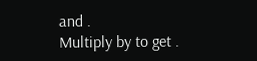and .
Multiply by to get .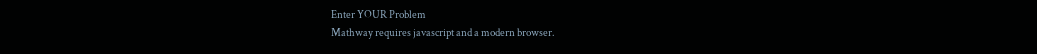Enter YOUR Problem
Mathway requires javascript and a modern browser.